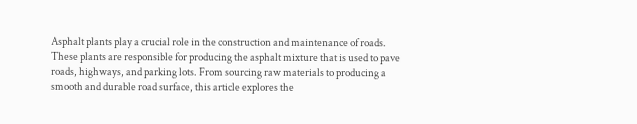Asphalt plants play a crucial role in the construction and maintenance of roads. These plants are responsible for producing the asphalt mixture that is used to pave roads, highways, and parking lots. From sourcing raw materials to producing a smooth and durable road surface, this article explores the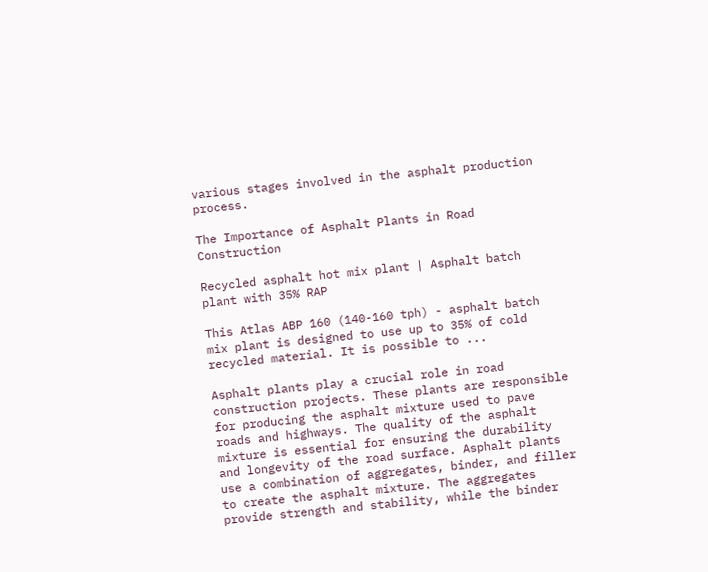various stages involved in the asphalt production process.

The Importance of Asphalt Plants in Road Construction

Recycled asphalt hot mix plant | Asphalt batch plant with 35% RAP

This Atlas ABP 160 (140-160 tph) - asphalt batch mix plant is designed to use up to 35% of cold recycled material. It is possible to ...

Asphalt plants play a crucial role in road construction projects. These plants are responsible for producing the asphalt mixture used to pave roads and highways. The quality of the asphalt mixture is essential for ensuring the durability and longevity of the road surface. Asphalt plants use a combination of aggregates, binder, and filler to create the asphalt mixture. The aggregates provide strength and stability, while the binder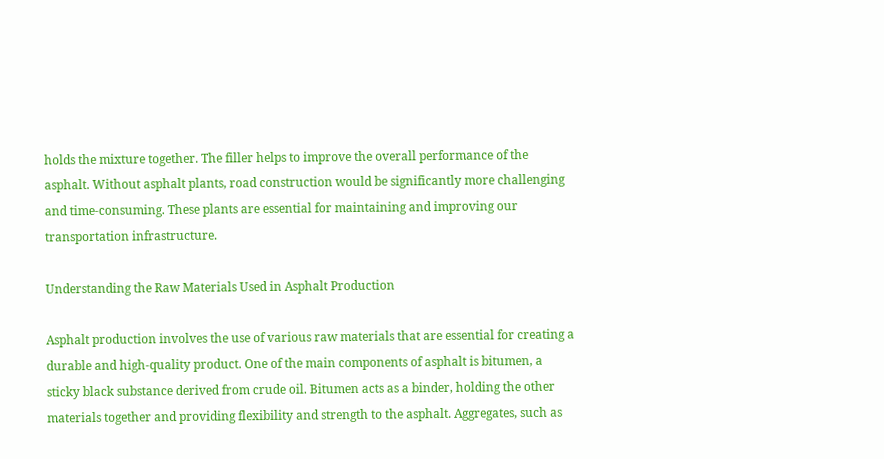holds the mixture together. The filler helps to improve the overall performance of the asphalt. Without asphalt plants, road construction would be significantly more challenging and time-consuming. These plants are essential for maintaining and improving our transportation infrastructure.

Understanding the Raw Materials Used in Asphalt Production

Asphalt production involves the use of various raw materials that are essential for creating a durable and high-quality product. One of the main components of asphalt is bitumen, a sticky black substance derived from crude oil. Bitumen acts as a binder, holding the other materials together and providing flexibility and strength to the asphalt. Aggregates, such as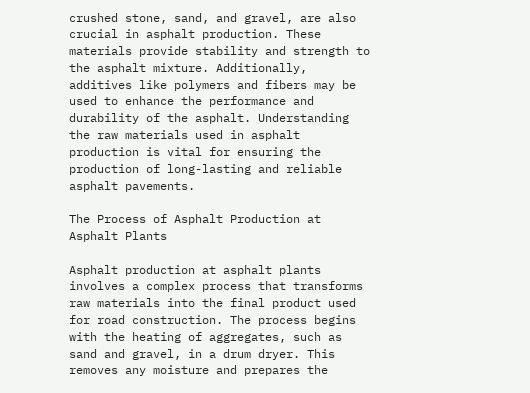crushed stone, sand, and gravel, are also crucial in asphalt production. These materials provide stability and strength to the asphalt mixture. Additionally, additives like polymers and fibers may be used to enhance the performance and durability of the asphalt. Understanding the raw materials used in asphalt production is vital for ensuring the production of long-lasting and reliable asphalt pavements.

The Process of Asphalt Production at Asphalt Plants

Asphalt production at asphalt plants involves a complex process that transforms raw materials into the final product used for road construction. The process begins with the heating of aggregates, such as sand and gravel, in a drum dryer. This removes any moisture and prepares the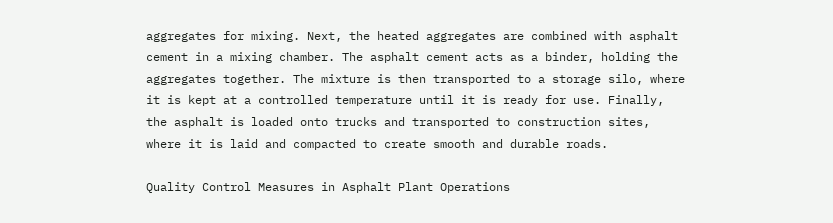aggregates for mixing. Next, the heated aggregates are combined with asphalt cement in a mixing chamber. The asphalt cement acts as a binder, holding the aggregates together. The mixture is then transported to a storage silo, where it is kept at a controlled temperature until it is ready for use. Finally, the asphalt is loaded onto trucks and transported to construction sites, where it is laid and compacted to create smooth and durable roads.

Quality Control Measures in Asphalt Plant Operations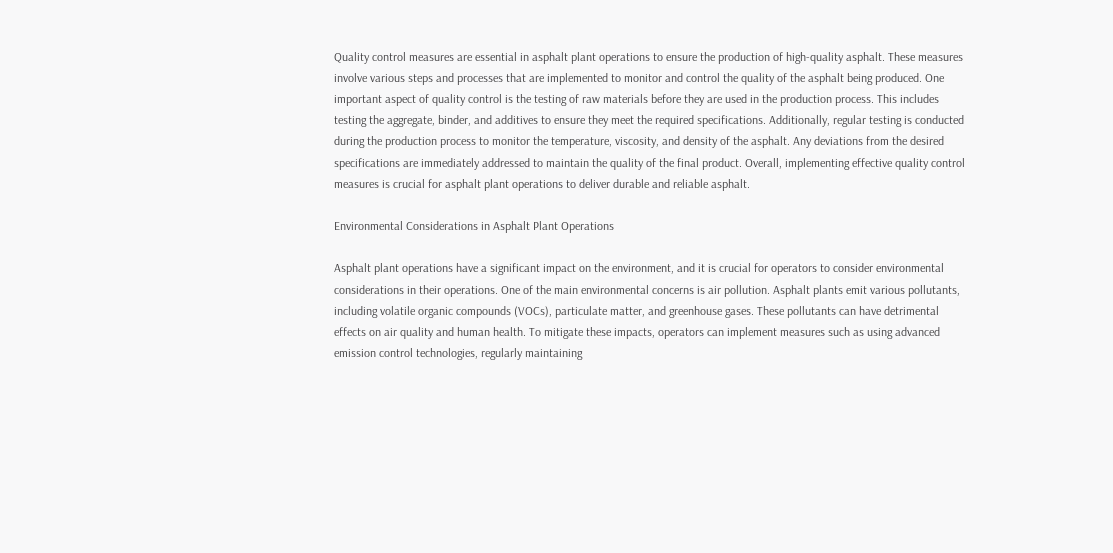Quality control measures are essential in asphalt plant operations to ensure the production of high-quality asphalt. These measures involve various steps and processes that are implemented to monitor and control the quality of the asphalt being produced. One important aspect of quality control is the testing of raw materials before they are used in the production process. This includes testing the aggregate, binder, and additives to ensure they meet the required specifications. Additionally, regular testing is conducted during the production process to monitor the temperature, viscosity, and density of the asphalt. Any deviations from the desired specifications are immediately addressed to maintain the quality of the final product. Overall, implementing effective quality control measures is crucial for asphalt plant operations to deliver durable and reliable asphalt.

Environmental Considerations in Asphalt Plant Operations

Asphalt plant operations have a significant impact on the environment, and it is crucial for operators to consider environmental considerations in their operations. One of the main environmental concerns is air pollution. Asphalt plants emit various pollutants, including volatile organic compounds (VOCs), particulate matter, and greenhouse gases. These pollutants can have detrimental effects on air quality and human health. To mitigate these impacts, operators can implement measures such as using advanced emission control technologies, regularly maintaining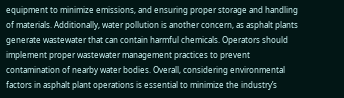equipment to minimize emissions, and ensuring proper storage and handling of materials. Additionally, water pollution is another concern, as asphalt plants generate wastewater that can contain harmful chemicals. Operators should implement proper wastewater management practices to prevent contamination of nearby water bodies. Overall, considering environmental factors in asphalt plant operations is essential to minimize the industry’s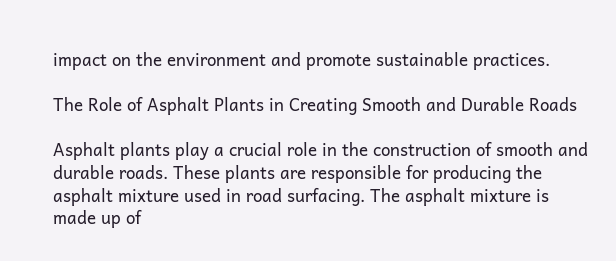impact on the environment and promote sustainable practices.

The Role of Asphalt Plants in Creating Smooth and Durable Roads

Asphalt plants play a crucial role in the construction of smooth and durable roads. These plants are responsible for producing the asphalt mixture used in road surfacing. The asphalt mixture is made up of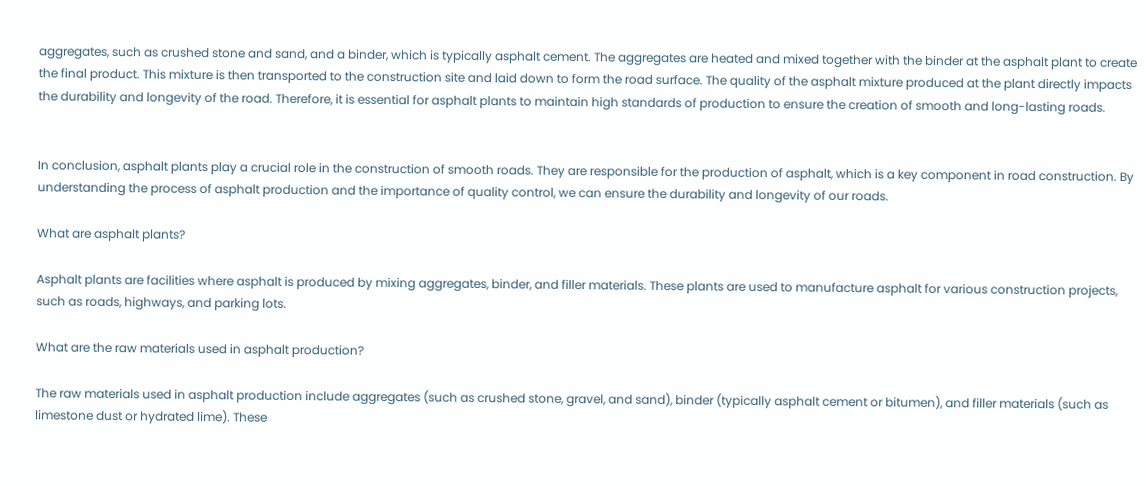aggregates, such as crushed stone and sand, and a binder, which is typically asphalt cement. The aggregates are heated and mixed together with the binder at the asphalt plant to create the final product. This mixture is then transported to the construction site and laid down to form the road surface. The quality of the asphalt mixture produced at the plant directly impacts the durability and longevity of the road. Therefore, it is essential for asphalt plants to maintain high standards of production to ensure the creation of smooth and long-lasting roads.


In conclusion, asphalt plants play a crucial role in the construction of smooth roads. They are responsible for the production of asphalt, which is a key component in road construction. By understanding the process of asphalt production and the importance of quality control, we can ensure the durability and longevity of our roads.

What are asphalt plants?

Asphalt plants are facilities where asphalt is produced by mixing aggregates, binder, and filler materials. These plants are used to manufacture asphalt for various construction projects, such as roads, highways, and parking lots.

What are the raw materials used in asphalt production?

The raw materials used in asphalt production include aggregates (such as crushed stone, gravel, and sand), binder (typically asphalt cement or bitumen), and filler materials (such as limestone dust or hydrated lime). These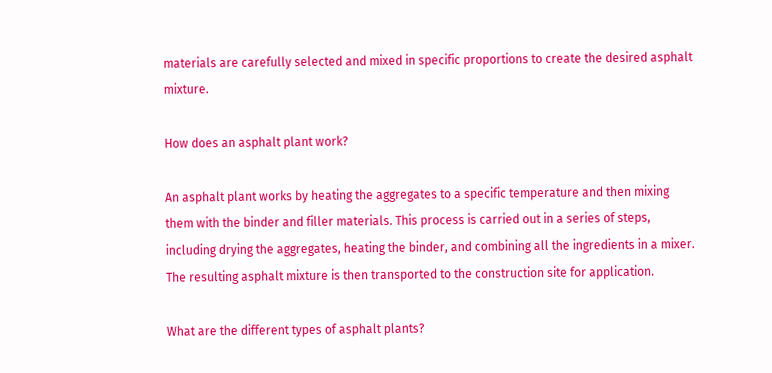materials are carefully selected and mixed in specific proportions to create the desired asphalt mixture.

How does an asphalt plant work?

An asphalt plant works by heating the aggregates to a specific temperature and then mixing them with the binder and filler materials. This process is carried out in a series of steps, including drying the aggregates, heating the binder, and combining all the ingredients in a mixer. The resulting asphalt mixture is then transported to the construction site for application.

What are the different types of asphalt plants?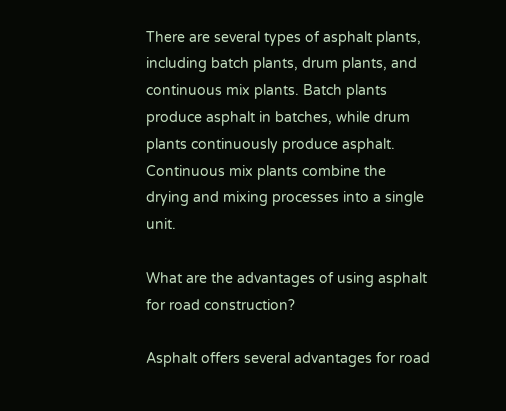There are several types of asphalt plants, including batch plants, drum plants, and continuous mix plants. Batch plants produce asphalt in batches, while drum plants continuously produce asphalt. Continuous mix plants combine the drying and mixing processes into a single unit.

What are the advantages of using asphalt for road construction?

Asphalt offers several advantages for road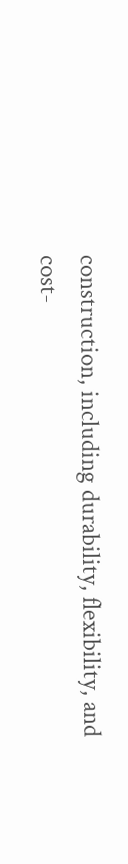construction, including durability, flexibility, and cost-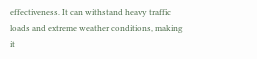effectiveness. It can withstand heavy traffic loads and extreme weather conditions, making it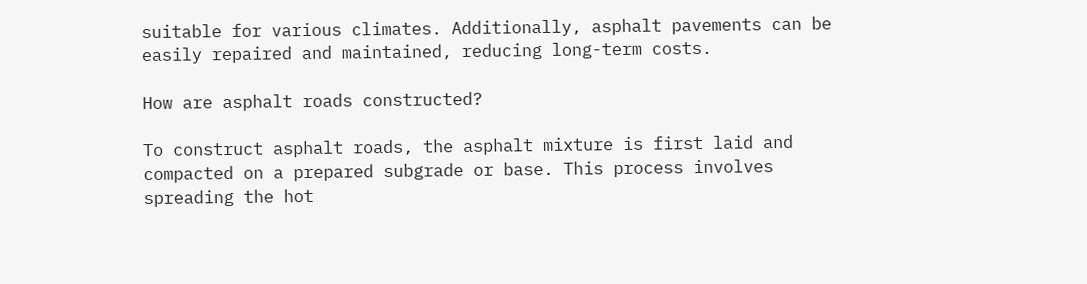suitable for various climates. Additionally, asphalt pavements can be easily repaired and maintained, reducing long-term costs.

How are asphalt roads constructed?

To construct asphalt roads, the asphalt mixture is first laid and compacted on a prepared subgrade or base. This process involves spreading the hot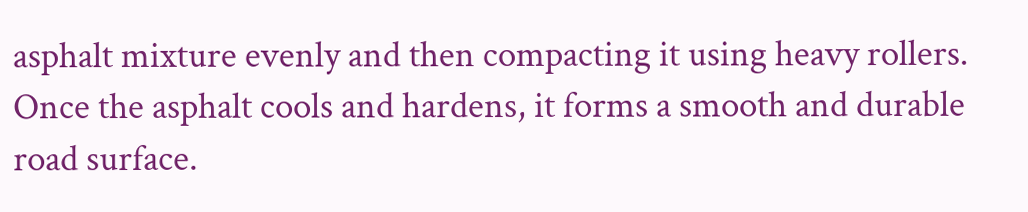asphalt mixture evenly and then compacting it using heavy rollers. Once the asphalt cools and hardens, it forms a smooth and durable road surface.